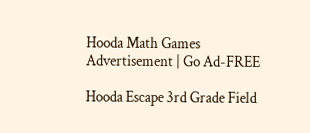Hooda Math Games
Advertisement | Go Ad-FREE

Hooda Escape 3rd Grade Field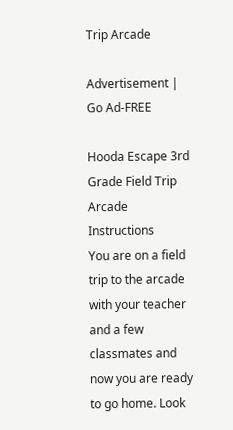Trip Arcade

Advertisement | Go Ad-FREE

Hooda Escape 3rd Grade Field Trip Arcade Instructions
You are on a field trip to the arcade with your teacher and a few classmates and now you are ready to go home. Look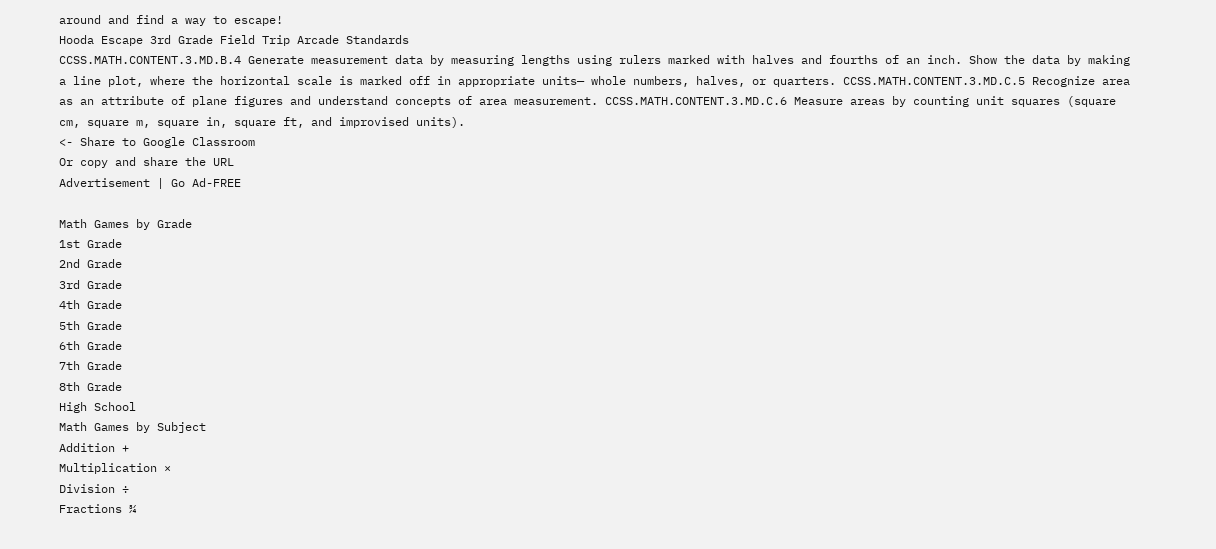around and find a way to escape!
Hooda Escape 3rd Grade Field Trip Arcade Standards
CCSS.MATH.CONTENT.3.MD.B.4 Generate measurement data by measuring lengths using rulers marked with halves and fourths of an inch. Show the data by making a line plot, where the horizontal scale is marked off in appropriate units— whole numbers, halves, or quarters. CCSS.MATH.CONTENT.3.MD.C.5 Recognize area as an attribute of plane figures and understand concepts of area measurement. CCSS.MATH.CONTENT.3.MD.C.6 Measure areas by counting unit squares (square cm, square m, square in, square ft, and improvised units).
<- Share to Google Classroom
Or copy and share the URL
Advertisement | Go Ad-FREE

Math Games by Grade
1st Grade
2nd Grade
3rd Grade
4th Grade
5th Grade
6th Grade
7th Grade
8th Grade
High School
Math Games by Subject
Addition +
Multiplication ×
Division ÷
Fractions ¾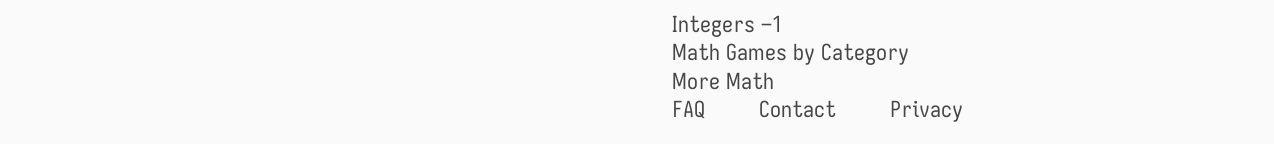Integers –1
Math Games by Category
More Math
FAQ         Contact         Privacy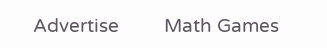Advertise         Math Games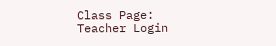Class Page:
Teacher Login